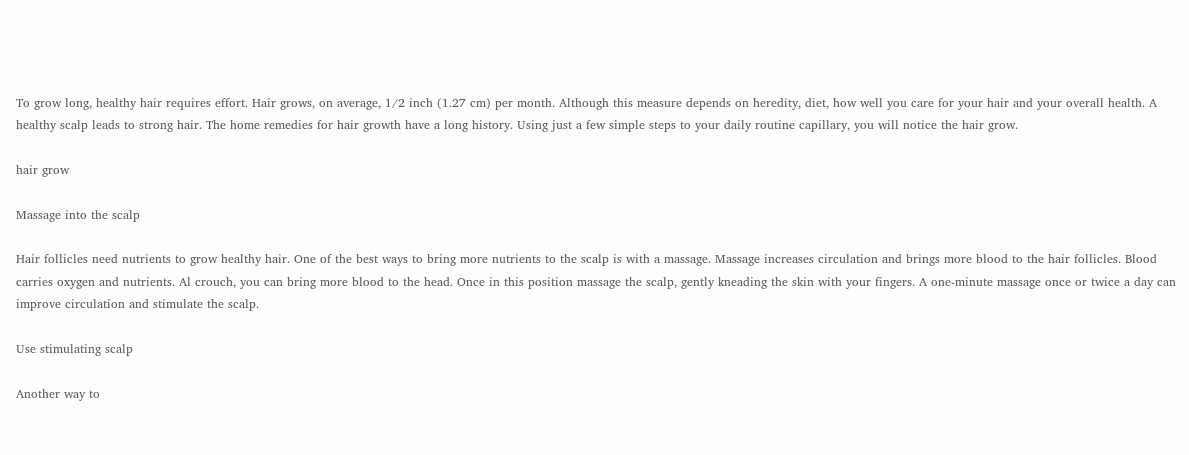To grow long, healthy hair requires effort. Hair grows, on average, 1/2 inch (1.27 cm) per month. Although this measure depends on heredity, diet, how well you care for your hair and your overall health. A healthy scalp leads to strong hair. The home remedies for hair growth have a long history. Using just a few simple steps to your daily routine capillary, you will notice the hair grow.

hair grow

Massage into the scalp

Hair follicles need nutrients to grow healthy hair. One of the best ways to bring more nutrients to the scalp is with a massage. Massage increases circulation and brings more blood to the hair follicles. Blood carries oxygen and nutrients. Al crouch, you can bring more blood to the head. Once in this position massage the scalp, gently kneading the skin with your fingers. A one-minute massage once or twice a day can improve circulation and stimulate the scalp.

Use stimulating scalp

Another way to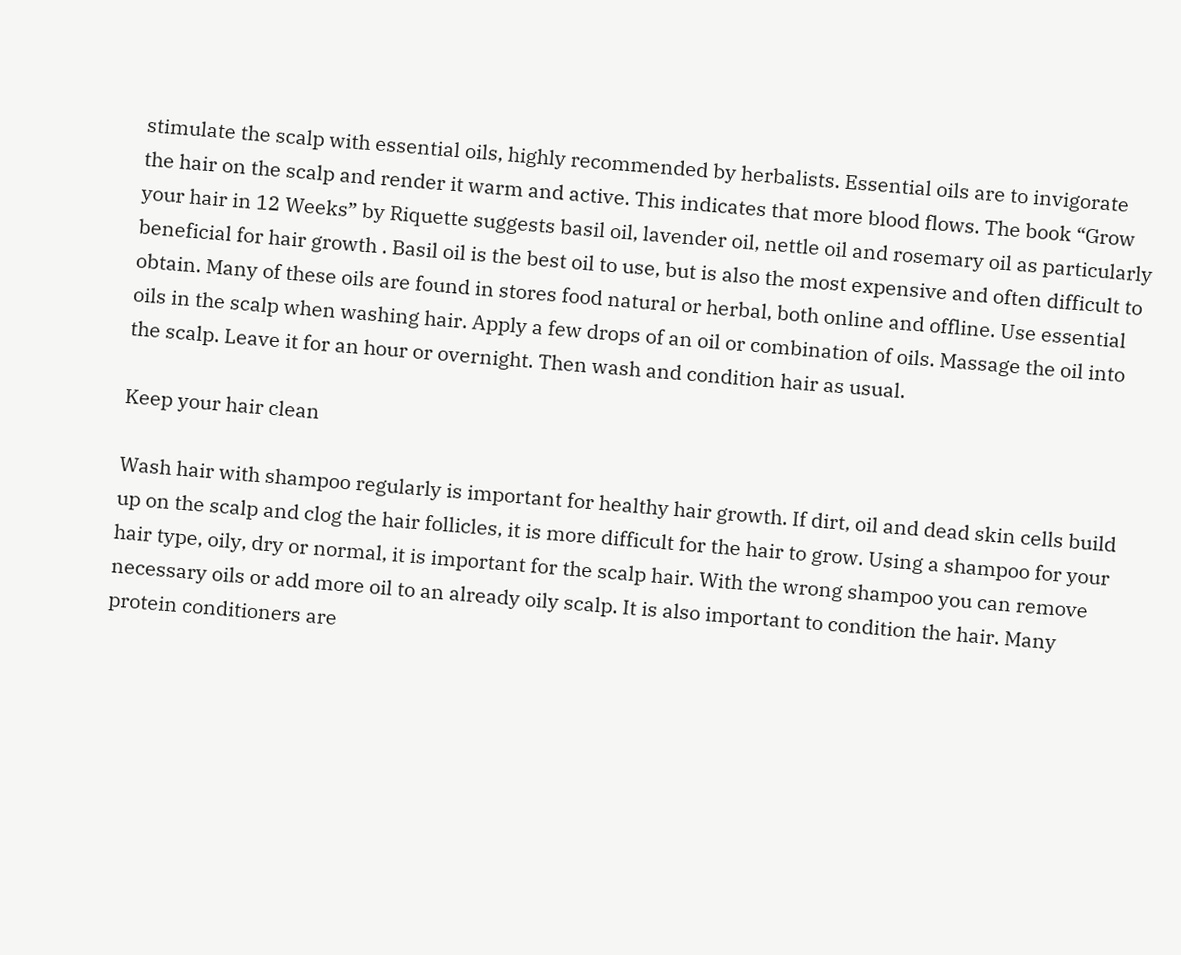stimulate the scalp with essential oils, highly recommended by herbalists. Essential oils are to invigorate the hair on the scalp and render it warm and active. This indicates that more blood flows. The book “Grow your hair in 12 Weeks” by Riquette suggests basil oil, lavender oil, nettle oil and rosemary oil as particularly beneficial for hair growth . Basil oil is the best oil to use, but is also the most expensive and often difficult to obtain. Many of these oils are found in stores food natural or herbal, both online and offline. Use essential oils in the scalp when washing hair. Apply a few drops of an oil or combination of oils. Massage the oil into the scalp. Leave it for an hour or overnight. Then wash and condition hair as usual.

Keep your hair clean

Wash hair with shampoo regularly is important for healthy hair growth. If dirt, oil and dead skin cells build up on the scalp and clog the hair follicles, it is more difficult for the hair to grow. Using a shampoo for your hair type, oily, dry or normal, it is important for the scalp hair. With the wrong shampoo you can remove necessary oils or add more oil to an already oily scalp. It is also important to condition the hair. Many protein conditioners are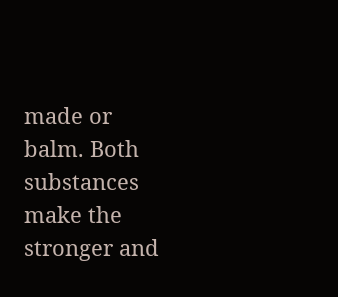made or balm. Both substances make the stronger and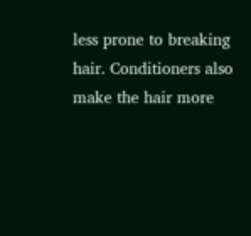less prone to breaking hair. Conditioners also make the hair more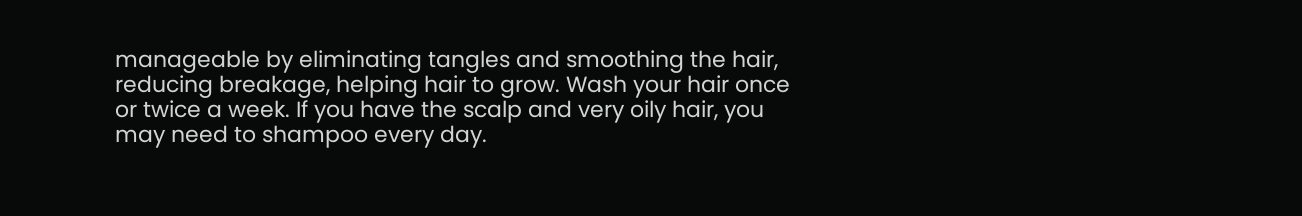manageable by eliminating tangles and smoothing the hair, reducing breakage, helping hair to grow. Wash your hair once or twice a week. If you have the scalp and very oily hair, you may need to shampoo every day.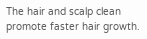The hair and scalp clean promote faster hair growth.